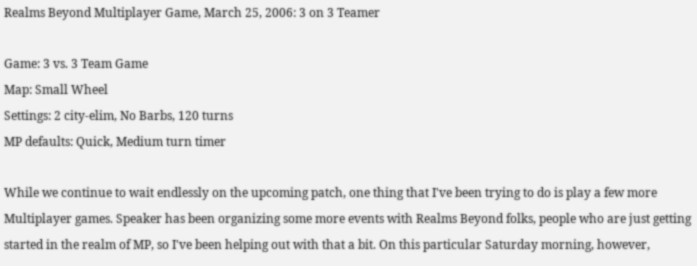Realms Beyond Multiplayer Game, March 25, 2006: 3 on 3 Teamer

Game: 3 vs. 3 Team Game
Map: Small Wheel
Settings: 2 city-elim, No Barbs, 120 turns
MP defaults: Quick, Medium turn timer

While we continue to wait endlessly on the upcoming patch, one thing that I've been trying to do is play a few more Multiplayer games. Speaker has been organizing some more events with Realms Beyond folks, people who are just getting started in the realm of MP, so I've been helping out with that a bit. On this particular Saturday morning, however,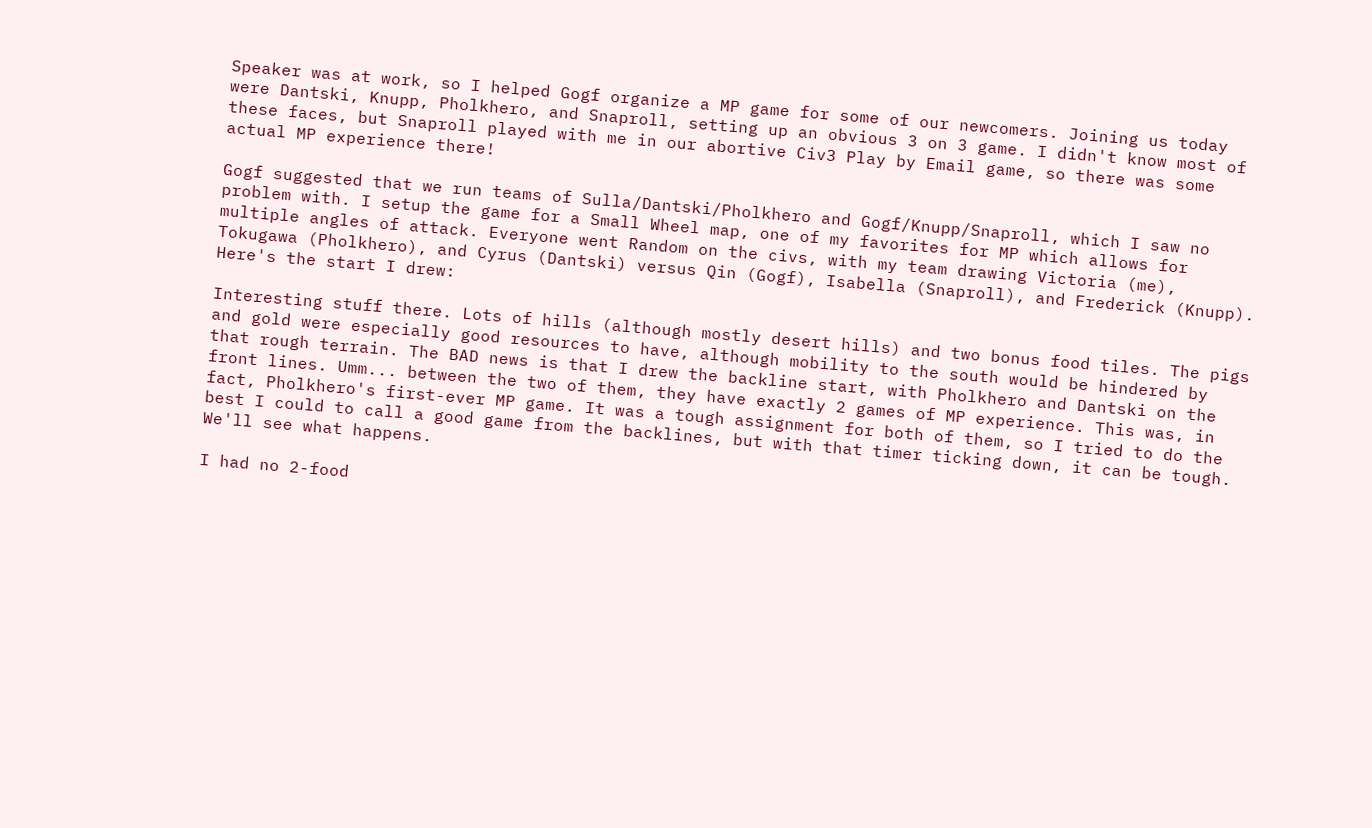Speaker was at work, so I helped Gogf organize a MP game for some of our newcomers. Joining us today were Dantski, Knupp, Pholkhero, and Snaproll, setting up an obvious 3 on 3 game. I didn't know most of these faces, but Snaproll played with me in our abortive Civ3 Play by Email game, so there was some actual MP experience there!

Gogf suggested that we run teams of Sulla/Dantski/Pholkhero and Gogf/Knupp/Snaproll, which I saw no problem with. I setup the game for a Small Wheel map, one of my favorites for MP which allows for multiple angles of attack. Everyone went Random on the civs, with my team drawing Victoria (me), Tokugawa (Pholkhero), and Cyrus (Dantski) versus Qin (Gogf), Isabella (Snaproll), and Frederick (Knupp). Here's the start I drew:

Interesting stuff there. Lots of hills (although mostly desert hills) and two bonus food tiles. The pigs and gold were especially good resources to have, although mobility to the south would be hindered by that rough terrain. The BAD news is that I drew the backline start, with Pholkhero and Dantski on the front lines. Umm... between the two of them, they have exactly 2 games of MP experience. This was, in fact, Pholkhero's first-ever MP game. It was a tough assignment for both of them, so I tried to do the best I could to call a good game from the backlines, but with that timer ticking down, it can be tough. We'll see what happens.

I had no 2-food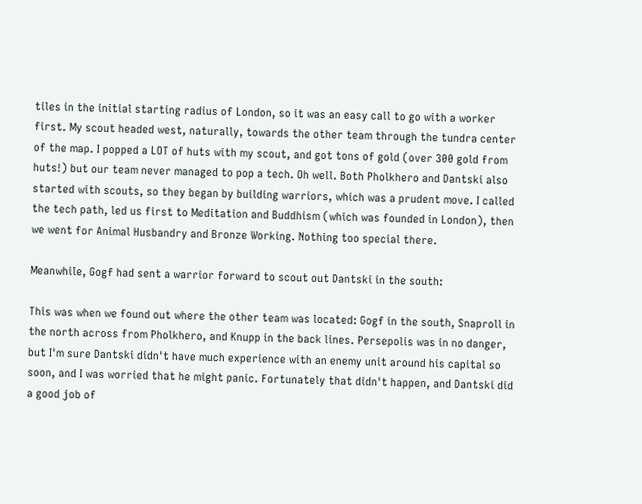tiles in the initial starting radius of London, so it was an easy call to go with a worker first. My scout headed west, naturally, towards the other team through the tundra center of the map. I popped a LOT of huts with my scout, and got tons of gold (over 300 gold from huts!) but our team never managed to pop a tech. Oh well. Both Pholkhero and Dantski also started with scouts, so they began by building warriors, which was a prudent move. I called the tech path, led us first to Meditation and Buddhism (which was founded in London), then we went for Animal Husbandry and Bronze Working. Nothing too special there.

Meanwhile, Gogf had sent a warrior forward to scout out Dantski in the south:

This was when we found out where the other team was located: Gogf in the south, Snaproll in the north across from Pholkhero, and Knupp in the back lines. Persepolis was in no danger, but I'm sure Dantski didn't have much experience with an enemy unit around his capital so soon, and I was worried that he might panic. Fortunately that didn't happen, and Dantski did a good job of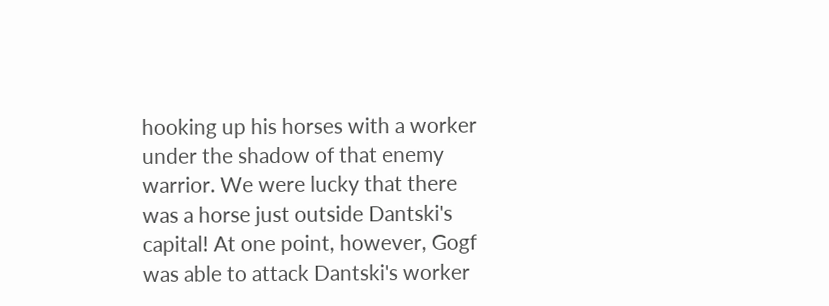hooking up his horses with a worker under the shadow of that enemy warrior. We were lucky that there was a horse just outside Dantski's capital! At one point, however, Gogf was able to attack Dantski's worker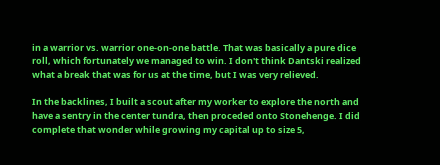in a warrior vs. warrior one-on-one battle. That was basically a pure dice roll, which fortunately we managed to win. I don't think Dantski realized what a break that was for us at the time, but I was very relieved.

In the backlines, I built a scout after my worker to explore the north and have a sentry in the center tundra, then proceded onto Stonehenge. I did complete that wonder while growing my capital up to size 5,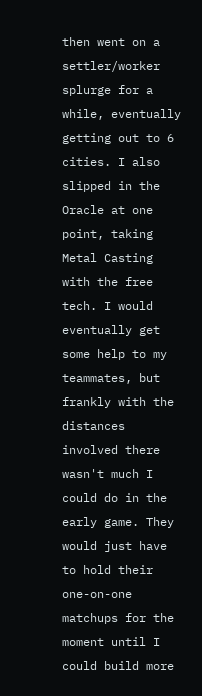then went on a settler/worker splurge for a while, eventually getting out to 6 cities. I also slipped in the Oracle at one point, taking Metal Casting with the free tech. I would eventually get some help to my teammates, but frankly with the distances involved there wasn't much I could do in the early game. They would just have to hold their one-on-one matchups for the moment until I could build more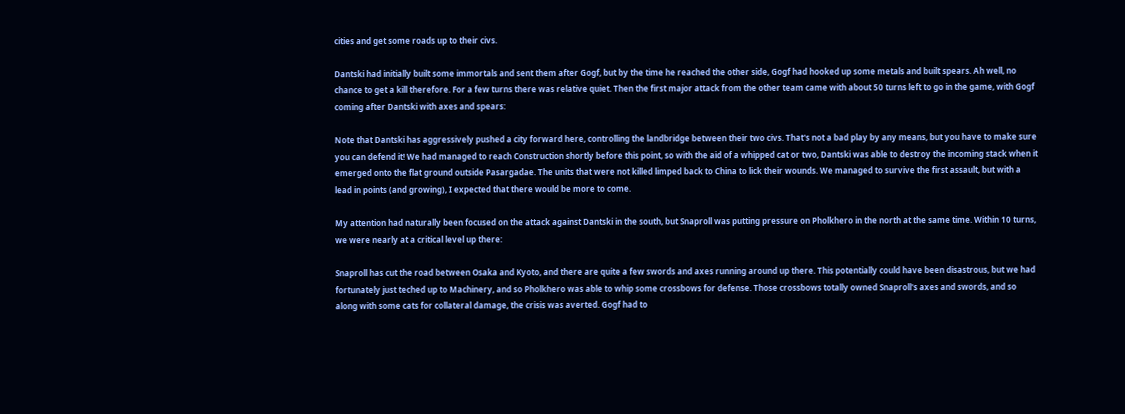cities and get some roads up to their civs.

Dantski had initially built some immortals and sent them after Gogf, but by the time he reached the other side, Gogf had hooked up some metals and built spears. Ah well, no chance to get a kill therefore. For a few turns there was relative quiet. Then the first major attack from the other team came with about 50 turns left to go in the game, with Gogf coming after Dantski with axes and spears:

Note that Dantski has aggressively pushed a city forward here, controlling the landbridge between their two civs. That's not a bad play by any means, but you have to make sure you can defend it! We had managed to reach Construction shortly before this point, so with the aid of a whipped cat or two, Dantski was able to destroy the incoming stack when it emerged onto the flat ground outside Pasargadae. The units that were not killed limped back to China to lick their wounds. We managed to survive the first assault, but with a lead in points (and growing), I expected that there would be more to come.

My attention had naturally been focused on the attack against Dantski in the south, but Snaproll was putting pressure on Pholkhero in the north at the same time. Within 10 turns, we were nearly at a critical level up there:

Snaproll has cut the road between Osaka and Kyoto, and there are quite a few swords and axes running around up there. This potentially could have been disastrous, but we had fortunately just teched up to Machinery, and so Pholkhero was able to whip some crossbows for defense. Those crossbows totally owned Snaproll's axes and swords, and so along with some cats for collateral damage, the crisis was averted. Gogf had to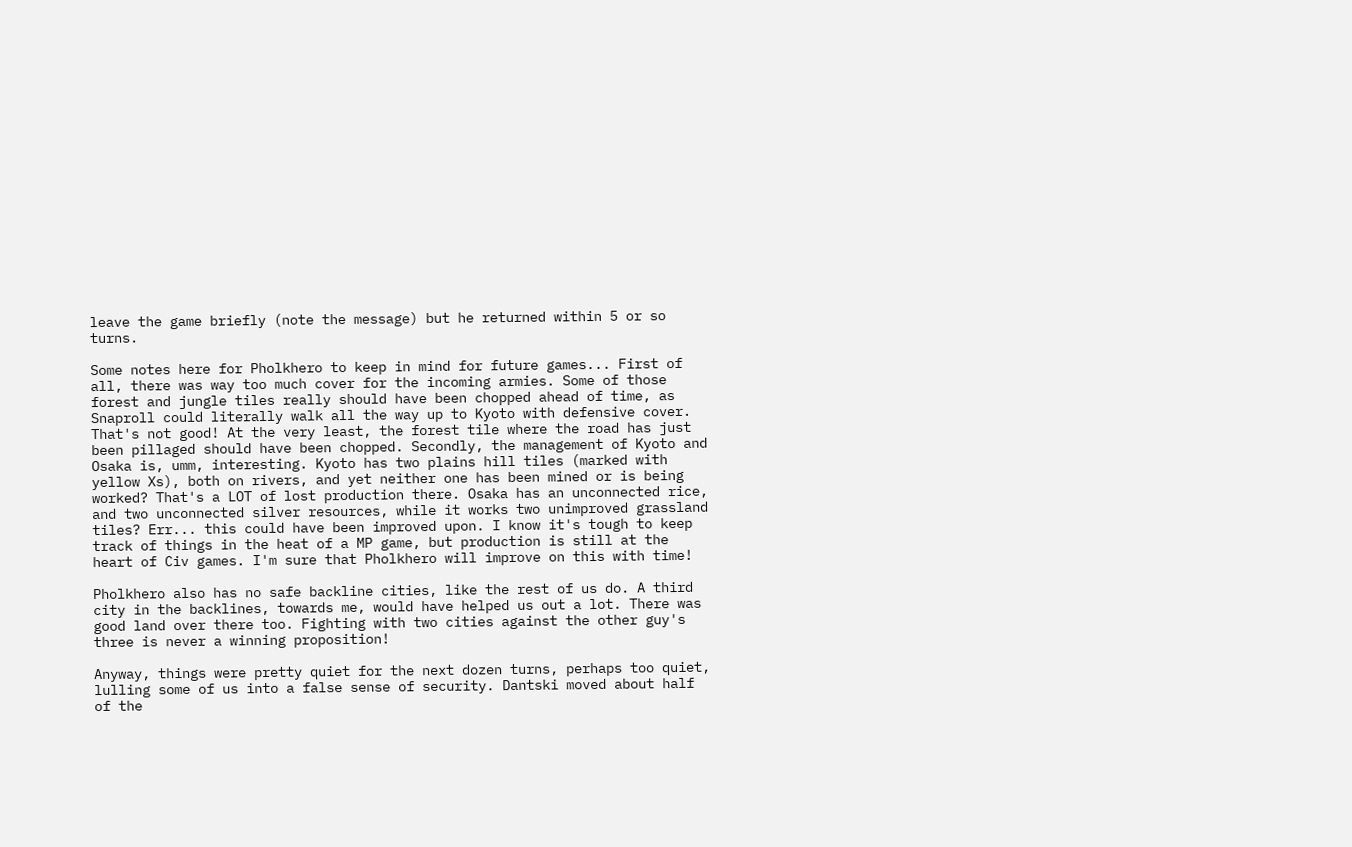leave the game briefly (note the message) but he returned within 5 or so turns.

Some notes here for Pholkhero to keep in mind for future games... First of all, there was way too much cover for the incoming armies. Some of those forest and jungle tiles really should have been chopped ahead of time, as Snaproll could literally walk all the way up to Kyoto with defensive cover. That's not good! At the very least, the forest tile where the road has just been pillaged should have been chopped. Secondly, the management of Kyoto and Osaka is, umm, interesting. Kyoto has two plains hill tiles (marked with yellow Xs), both on rivers, and yet neither one has been mined or is being worked? That's a LOT of lost production there. Osaka has an unconnected rice, and two unconnected silver resources, while it works two unimproved grassland tiles? Err... this could have been improved upon. I know it's tough to keep track of things in the heat of a MP game, but production is still at the heart of Civ games. I'm sure that Pholkhero will improve on this with time!

Pholkhero also has no safe backline cities, like the rest of us do. A third city in the backlines, towards me, would have helped us out a lot. There was good land over there too. Fighting with two cities against the other guy's three is never a winning proposition!

Anyway, things were pretty quiet for the next dozen turns, perhaps too quiet, lulling some of us into a false sense of security. Dantski moved about half of the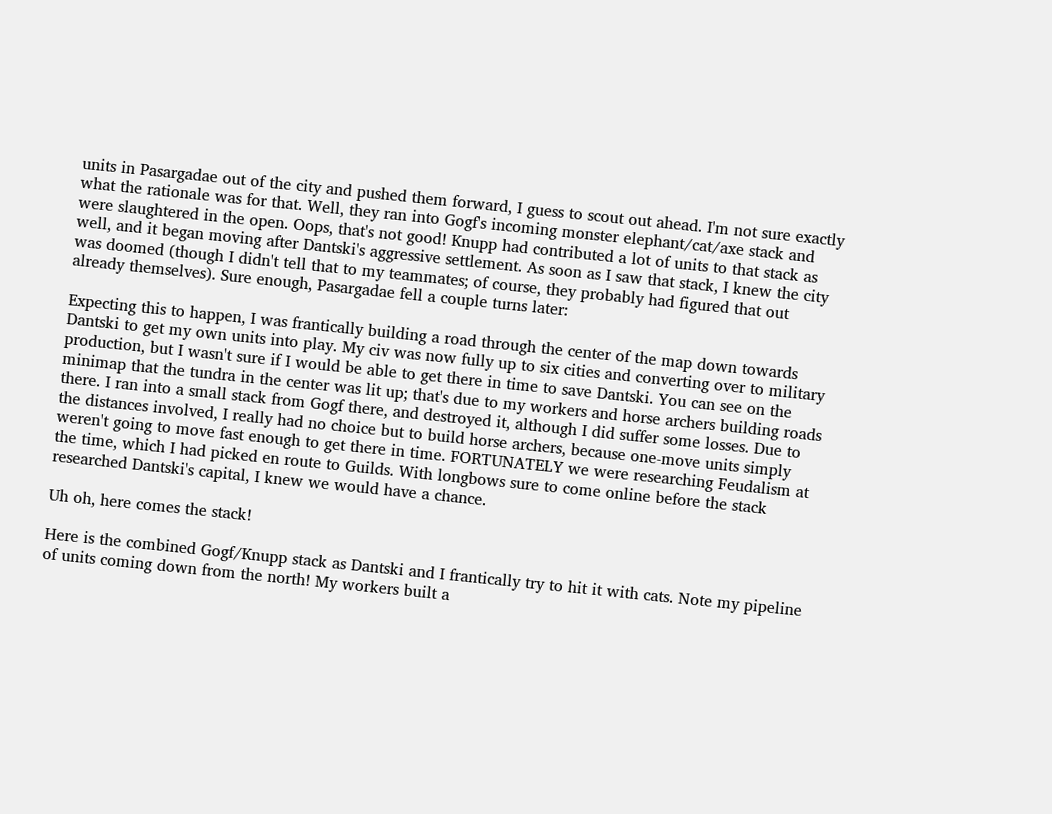units in Pasargadae out of the city and pushed them forward, I guess to scout out ahead. I'm not sure exactly what the rationale was for that. Well, they ran into Gogf's incoming monster elephant/cat/axe stack and were slaughtered in the open. Oops, that's not good! Knupp had contributed a lot of units to that stack as well, and it began moving after Dantski's aggressive settlement. As soon as I saw that stack, I knew the city was doomed (though I didn't tell that to my teammates; of course, they probably had figured that out already themselves). Sure enough, Pasargadae fell a couple turns later:

Expecting this to happen, I was frantically building a road through the center of the map down towards Dantski to get my own units into play. My civ was now fully up to six cities and converting over to military production, but I wasn't sure if I would be able to get there in time to save Dantski. You can see on the minimap that the tundra in the center was lit up; that's due to my workers and horse archers building roads there. I ran into a small stack from Gogf there, and destroyed it, although I did suffer some losses. Due to the distances involved, I really had no choice but to build horse archers, because one-move units simply weren't going to move fast enough to get there in time. FORTUNATELY we were researching Feudalism at the time, which I had picked en route to Guilds. With longbows sure to come online before the stack researched Dantski's capital, I knew we would have a chance.

Uh oh, here comes the stack!

Here is the combined Gogf/Knupp stack as Dantski and I frantically try to hit it with cats. Note my pipeline of units coming down from the north! My workers built a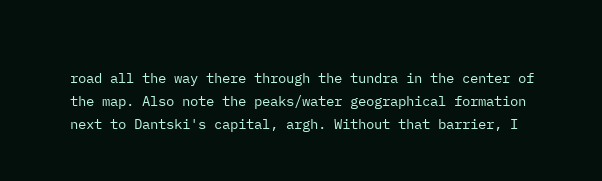road all the way there through the tundra in the center of the map. Also note the peaks/water geographical formation next to Dantski's capital, argh. Without that barrier, I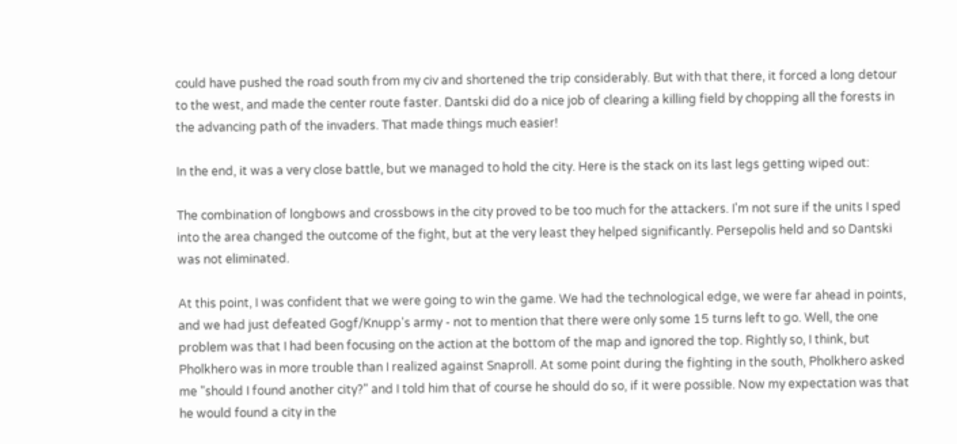could have pushed the road south from my civ and shortened the trip considerably. But with that there, it forced a long detour to the west, and made the center route faster. Dantski did do a nice job of clearing a killing field by chopping all the forests in the advancing path of the invaders. That made things much easier!

In the end, it was a very close battle, but we managed to hold the city. Here is the stack on its last legs getting wiped out:

The combination of longbows and crossbows in the city proved to be too much for the attackers. I'm not sure if the units I sped into the area changed the outcome of the fight, but at the very least they helped significantly. Persepolis held and so Dantski was not eliminated.

At this point, I was confident that we were going to win the game. We had the technological edge, we were far ahead in points, and we had just defeated Gogf/Knupp's army - not to mention that there were only some 15 turns left to go. Well, the one problem was that I had been focusing on the action at the bottom of the map and ignored the top. Rightly so, I think, but Pholkhero was in more trouble than I realized against Snaproll. At some point during the fighting in the south, Pholkhero asked me "should I found another city?" and I told him that of course he should do so, if it were possible. Now my expectation was that he would found a city in the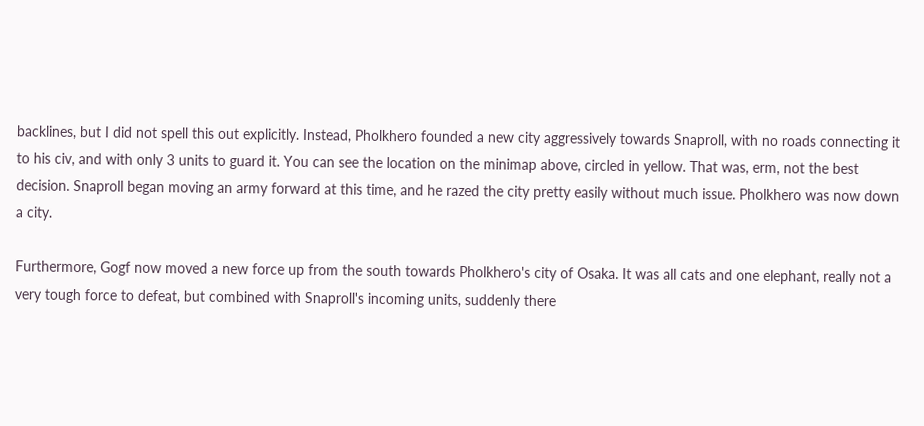backlines, but I did not spell this out explicitly. Instead, Pholkhero founded a new city aggressively towards Snaproll, with no roads connecting it to his civ, and with only 3 units to guard it. You can see the location on the minimap above, circled in yellow. That was, erm, not the best decision. Snaproll began moving an army forward at this time, and he razed the city pretty easily without much issue. Pholkhero was now down a city.

Furthermore, Gogf now moved a new force up from the south towards Pholkhero's city of Osaka. It was all cats and one elephant, really not a very tough force to defeat, but combined with Snaproll's incoming units, suddenly there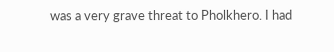was a very grave threat to Pholkhero. I had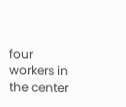four workers in the center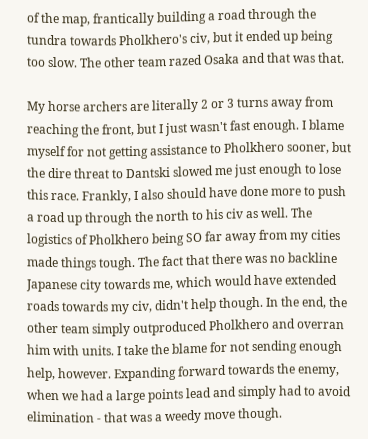of the map, frantically building a road through the tundra towards Pholkhero's civ, but it ended up being too slow. The other team razed Osaka and that was that.

My horse archers are literally 2 or 3 turns away from reaching the front, but I just wasn't fast enough. I blame myself for not getting assistance to Pholkhero sooner, but the dire threat to Dantski slowed me just enough to lose this race. Frankly, I also should have done more to push a road up through the north to his civ as well. The logistics of Pholkhero being SO far away from my cities made things tough. The fact that there was no backline Japanese city towards me, which would have extended roads towards my civ, didn't help though. In the end, the other team simply outproduced Pholkhero and overran him with units. I take the blame for not sending enough help, however. Expanding forward towards the enemy, when we had a large points lead and simply had to avoid elimination - that was a weedy move though.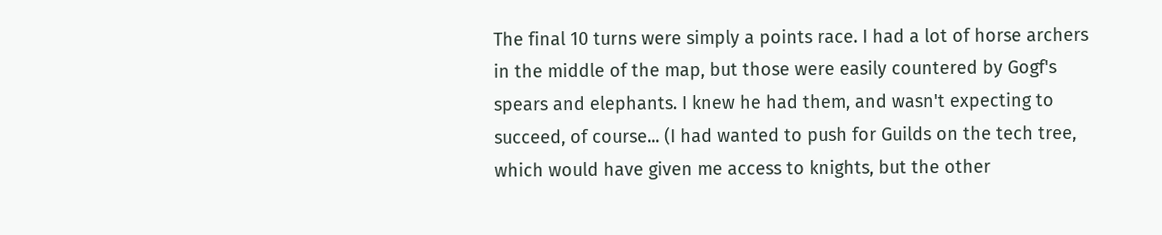The final 10 turns were simply a points race. I had a lot of horse archers in the middle of the map, but those were easily countered by Gogf's spears and elephants. I knew he had them, and wasn't expecting to succeed, of course... (I had wanted to push for Guilds on the tech tree, which would have given me access to knights, but the other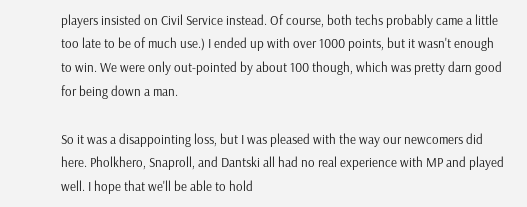players insisted on Civil Service instead. Of course, both techs probably came a little too late to be of much use.) I ended up with over 1000 points, but it wasn't enough to win. We were only out-pointed by about 100 though, which was pretty darn good for being down a man.

So it was a disappointing loss, but I was pleased with the way our newcomers did here. Pholkhero, Snaproll, and Dantski all had no real experience with MP and played well. I hope that we'll be able to hold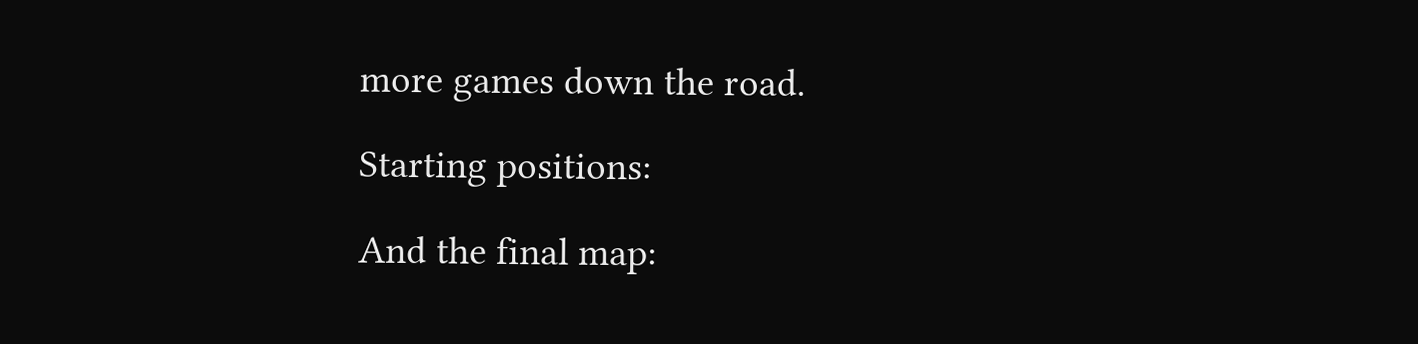more games down the road.

Starting positions:

And the final map: